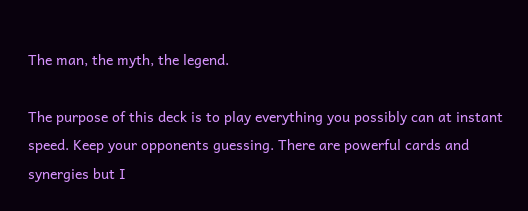The man, the myth, the legend.

The purpose of this deck is to play everything you possibly can at instant speed. Keep your opponents guessing. There are powerful cards and synergies but I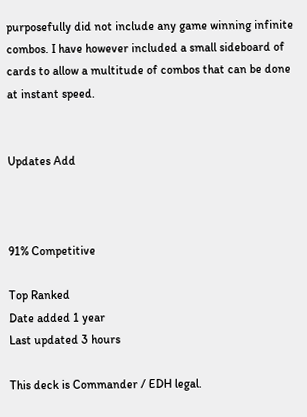purposefully did not include any game winning infinite combos. I have however included a small sideboard of cards to allow a multitude of combos that can be done at instant speed.


Updates Add



91% Competitive

Top Ranked
Date added 1 year
Last updated 3 hours

This deck is Commander / EDH legal.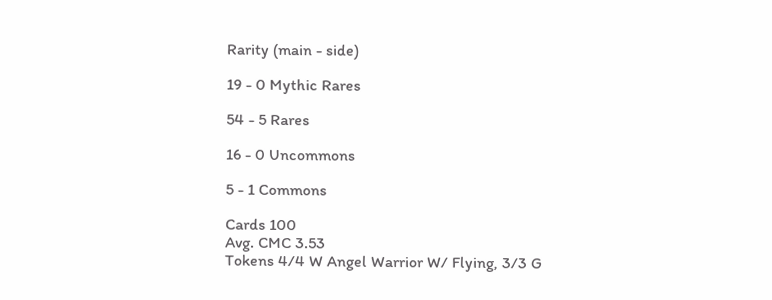Rarity (main - side)

19 - 0 Mythic Rares

54 - 5 Rares

16 - 0 Uncommons

5 - 1 Commons

Cards 100
Avg. CMC 3.53
Tokens 4/4 W Angel Warrior W/ Flying, 3/3 G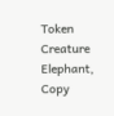Token Creature Elephant, Copy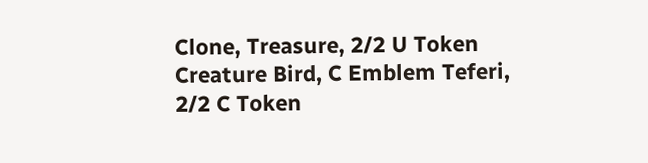Clone, Treasure, 2/2 U Token Creature Bird, C Emblem Teferi, 2/2 C Token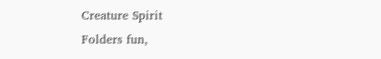Creature Spirit
Folders fun,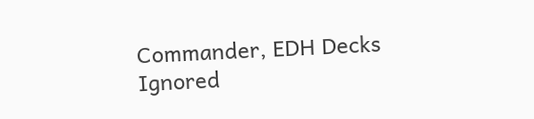Commander, EDH Decks
Ignored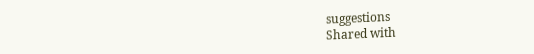suggestions
Shared with